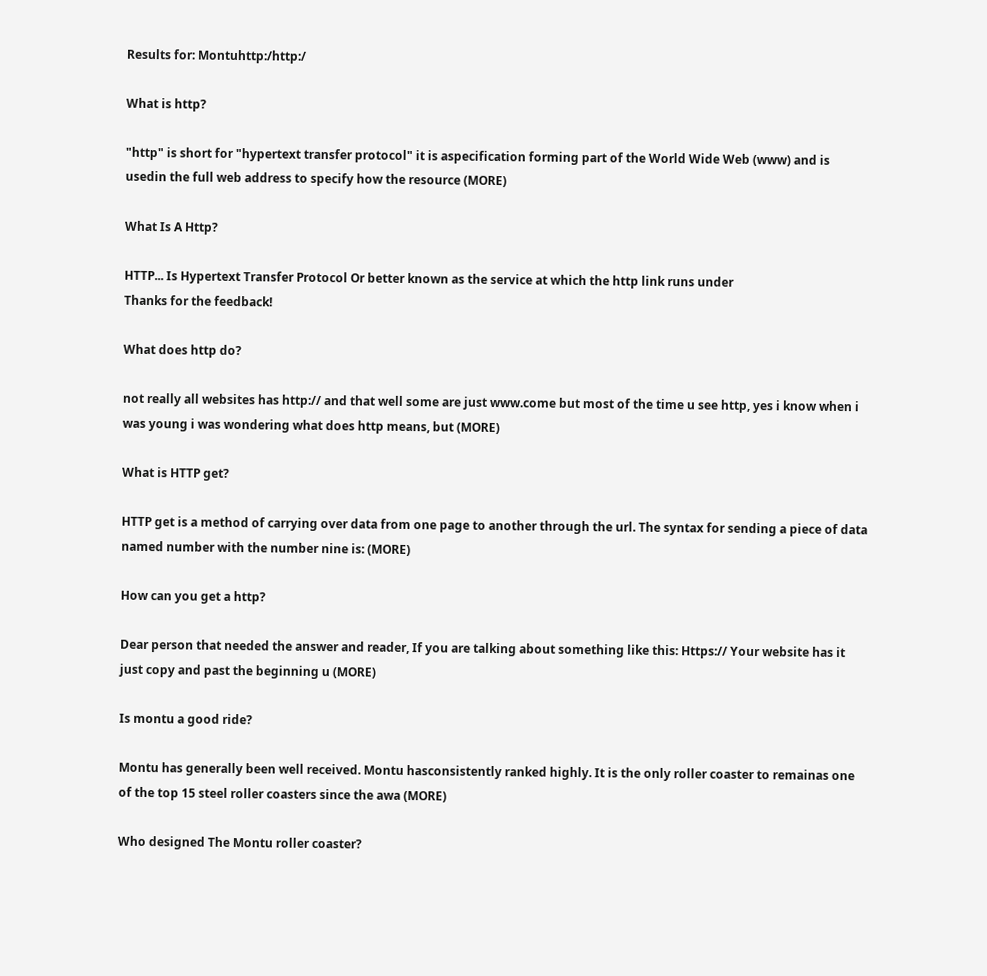Results for: Montuhttp:/http:/

What is http?

"http" is short for "hypertext transfer protocol" it is aspecification forming part of the World Wide Web (www) and is usedin the full web address to specify how the resource (MORE)

What Is A Http?

HTTP... Is Hypertext Transfer Protocol Or better known as the service at which the http link runs under
Thanks for the feedback!

What does http do?

not really all websites has http:// and that well some are just www.come but most of the time u see http, yes i know when i was young i was wondering what does http means, but (MORE)

What is HTTP get?

HTTP get is a method of carrying over data from one page to another through the url. The syntax for sending a piece of data named number with the number nine is: (MORE)

How can you get a http?

Dear person that needed the answer and reader, If you are talking about something like this: Https:// Your website has it just copy and past the beginning u (MORE)

Is montu a good ride?

Montu has generally been well received. Montu hasconsistently ranked highly. It is the only roller coaster to remainas one of the top 15 steel roller coasters since the awa (MORE)

Who designed The Montu roller coaster?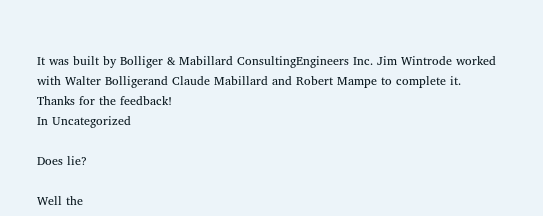It was built by Bolliger & Mabillard ConsultingEngineers Inc. Jim Wintrode worked with Walter Bolligerand Claude Mabillard and Robert Mampe to complete it.
Thanks for the feedback!
In Uncategorized

Does lie?

Well the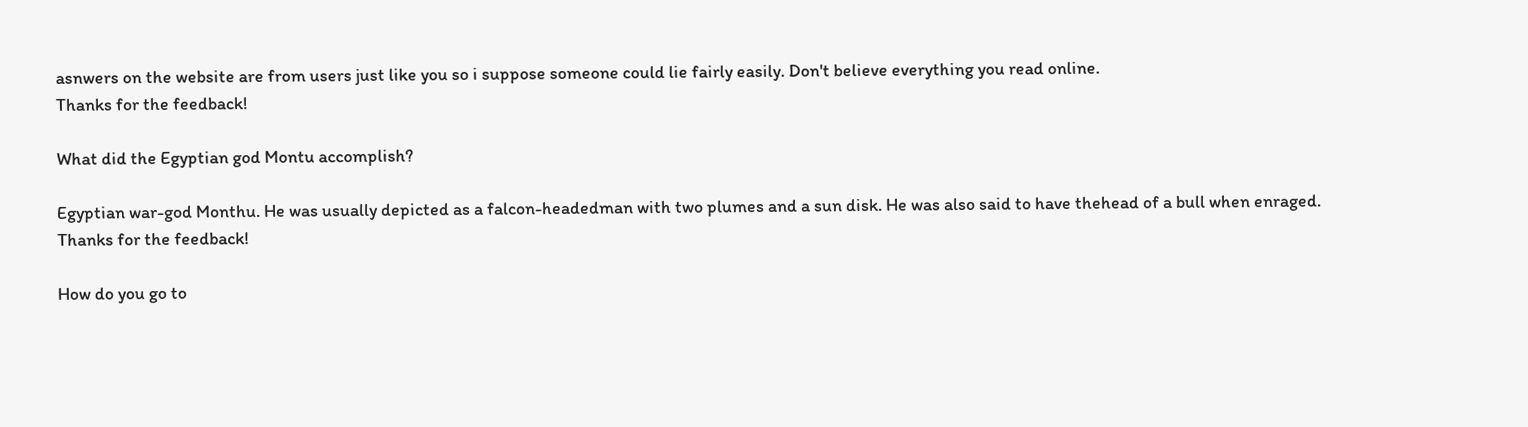asnwers on the website are from users just like you so i suppose someone could lie fairly easily. Don't believe everything you read online.
Thanks for the feedback!

What did the Egyptian god Montu accomplish?

Egyptian war-god Monthu. He was usually depicted as a falcon-headedman with two plumes and a sun disk. He was also said to have thehead of a bull when enraged.
Thanks for the feedback!

How do you go to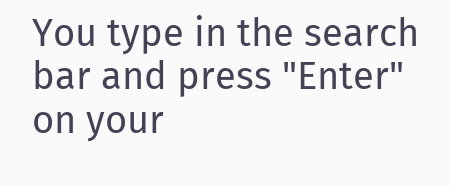You type in the search bar and press "Enter" on your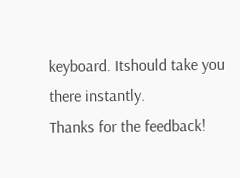keyboard. Itshould take you there instantly.
Thanks for the feedback!